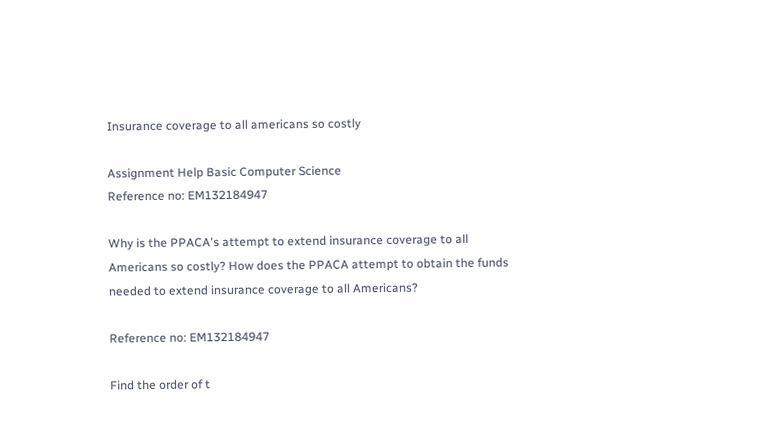Insurance coverage to all americans so costly

Assignment Help Basic Computer Science
Reference no: EM132184947

Why is the PPACA's attempt to extend insurance coverage to all Americans so costly? How does the PPACA attempt to obtain the funds needed to extend insurance coverage to all Americans?

Reference no: EM132184947

Find the order of t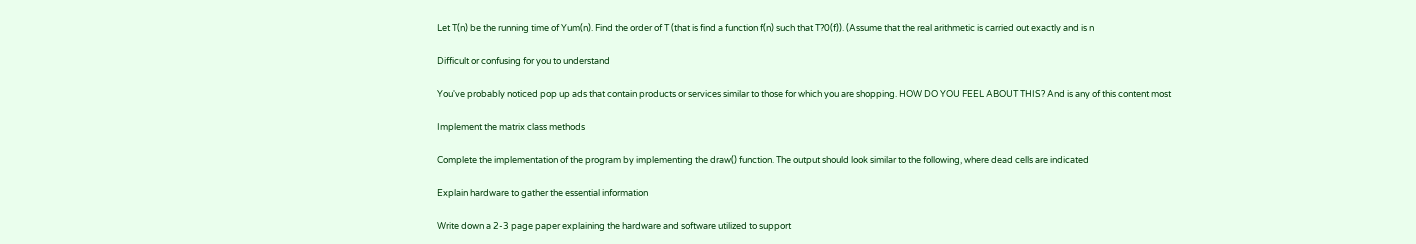Let T(n) be the running time of Yum(n). Find the order of T (that is find a function f(n) such that T?0(f)). (Assume that the real arithmetic is carried out exactly and is n

Difficult or confusing for you to understand

You've probably noticed pop up ads that contain products or services similar to those for which you are shopping. HOW DO YOU FEEL ABOUT THIS? And is any of this content most

Implement the matrix class methods

Complete the implementation of the program by implementing the draw() function. The output should look similar to the following, where dead cells are indicated

Explain hardware to gather the essential information

Write down a 2-3 page paper explaining the hardware and software utilized to support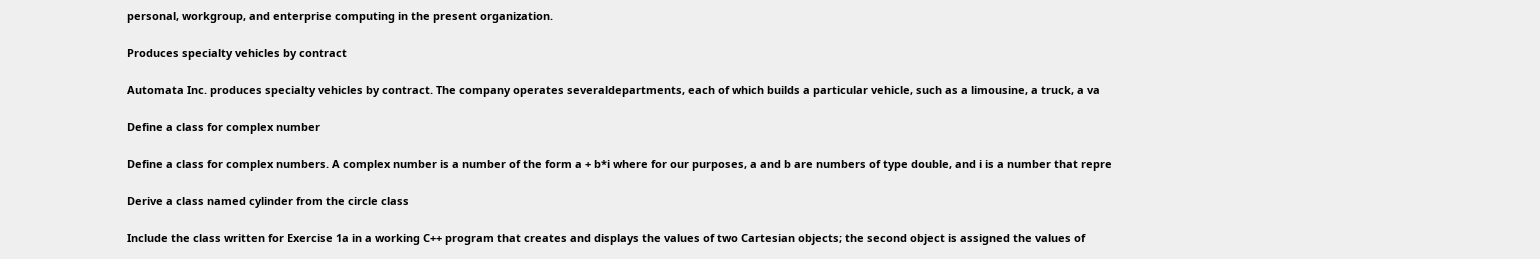personal, workgroup, and enterprise computing in the present organization.

Produces specialty vehicles by contract

Automata Inc. produces specialty vehicles by contract. The company operates severaldepartments, each of which builds a particular vehicle, such as a limousine, a truck, a va

Define a class for complex number

Define a class for complex numbers. A complex number is a number of the form a + b*i where for our purposes, a and b are numbers of type double, and i is a number that repre

Derive a class named cylinder from the circle class

Include the class written for Exercise 1a in a working C++ program that creates and displays the values of two Cartesian objects; the second object is assigned the values of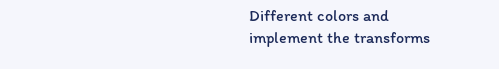Different colors and implement the transforms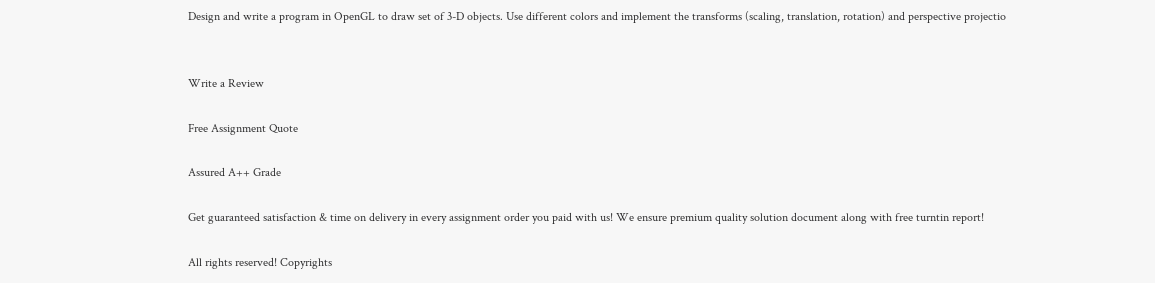Design and write a program in OpenGL to draw set of 3-D objects. Use different colors and implement the transforms (scaling, translation, rotation) and perspective projectio


Write a Review

Free Assignment Quote

Assured A++ Grade

Get guaranteed satisfaction & time on delivery in every assignment order you paid with us! We ensure premium quality solution document along with free turntin report!

All rights reserved! Copyrights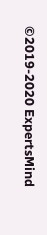©2019-2020 ExpertsMind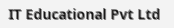IT Educational Pvt Ltd